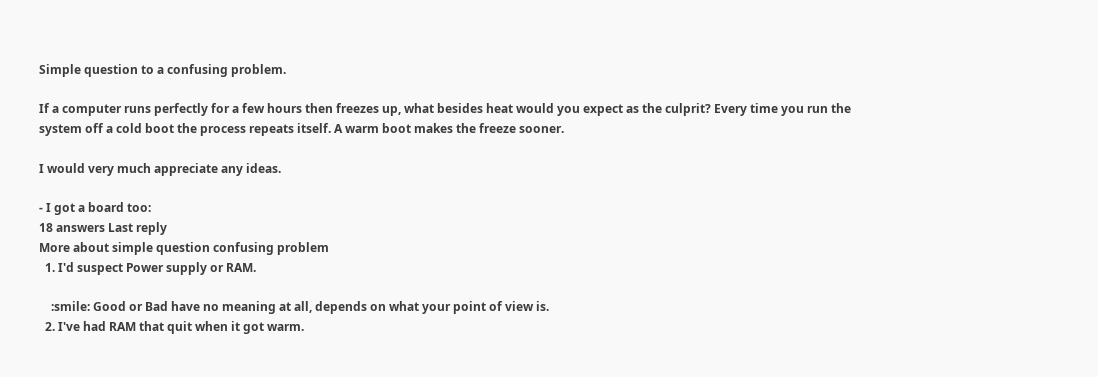Simple question to a confusing problem.

If a computer runs perfectly for a few hours then freezes up, what besides heat would you expect as the culprit? Every time you run the system off a cold boot the process repeats itself. A warm boot makes the freeze sooner.

I would very much appreciate any ideas.

- I got a board too:
18 answers Last reply
More about simple question confusing problem
  1. I'd suspect Power supply or RAM.

    :smile: Good or Bad have no meaning at all, depends on what your point of view is.
  2. I've had RAM that quit when it got warm.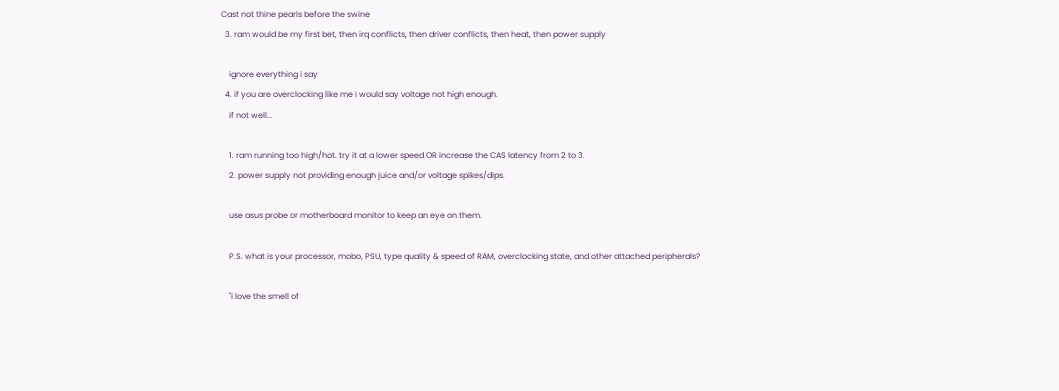Cast not thine pearls before the swine
  3. ram would be my first bet, then irq conflicts, then driver conflicts, then heat, then power supply

    ignore everything i say
  4. if you are overclocking like me i would say voltage not high enough.
    if not well...

    1. ram running too high/hot. try it at a lower speed OR increase the CAS latency from 2 to 3.
    2. power supply not providing enough juice and/or voltage spikes/dips.

    use asus probe or motherboard monitor to keep an eye on them.

    P.S. what is your processor, mobo, PSU, type quality & speed of RAM, overclocking state, and other attached peripherals?

    "i love the smell of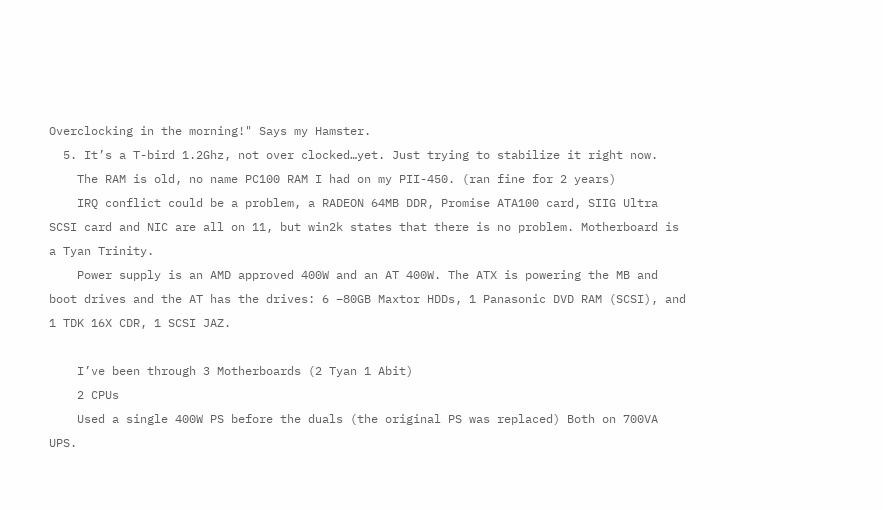Overclocking in the morning!" Says my Hamster.
  5. It’s a T-bird 1.2Ghz, not over clocked…yet. Just trying to stabilize it right now.
    The RAM is old, no name PC100 RAM I had on my PII-450. (ran fine for 2 years)
    IRQ conflict could be a problem, a RADEON 64MB DDR, Promise ATA100 card, SIIG Ultra SCSI card and NIC are all on 11, but win2k states that there is no problem. Motherboard is a Tyan Trinity.
    Power supply is an AMD approved 400W and an AT 400W. The ATX is powering the MB and boot drives and the AT has the drives: 6 –80GB Maxtor HDDs, 1 Panasonic DVD RAM (SCSI), and 1 TDK 16X CDR, 1 SCSI JAZ.

    I’ve been through 3 Motherboards (2 Tyan 1 Abit)
    2 CPUs
    Used a single 400W PS before the duals (the original PS was replaced) Both on 700VA UPS.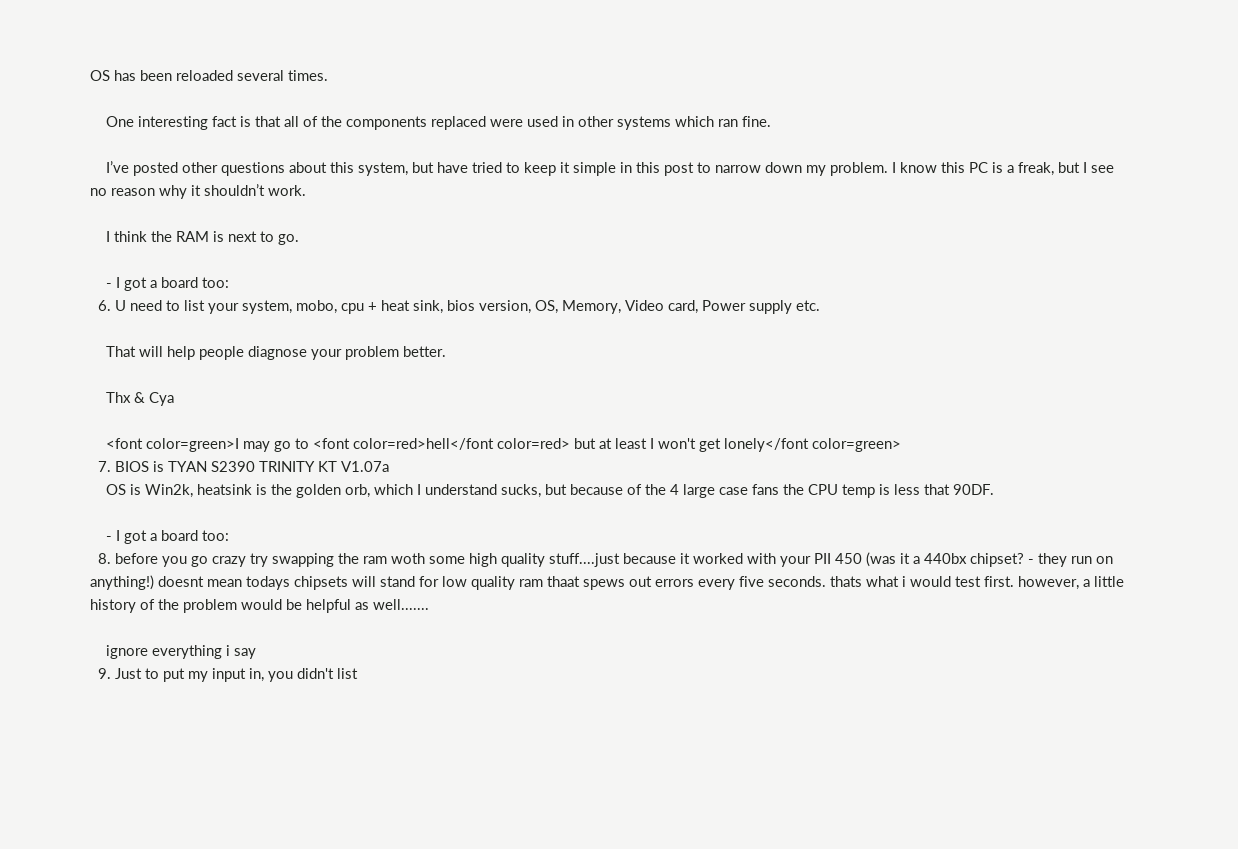OS has been reloaded several times.

    One interesting fact is that all of the components replaced were used in other systems which ran fine.

    I’ve posted other questions about this system, but have tried to keep it simple in this post to narrow down my problem. I know this PC is a freak, but I see no reason why it shouldn’t work.

    I think the RAM is next to go.

    - I got a board too:
  6. U need to list your system, mobo, cpu + heat sink, bios version, OS, Memory, Video card, Power supply etc.

    That will help people diagnose your problem better.

    Thx & Cya

    <font color=green>I may go to <font color=red>hell</font color=red> but at least I won't get lonely</font color=green>
  7. BIOS is TYAN S2390 TRINITY KT V1.07a
    OS is Win2k, heatsink is the golden orb, which I understand sucks, but because of the 4 large case fans the CPU temp is less that 90DF.

    - I got a board too:
  8. before you go crazy try swapping the ram woth some high quality stuff....just because it worked with your PII 450 (was it a 440bx chipset? - they run on anything!) doesnt mean todays chipsets will stand for low quality ram thaat spews out errors every five seconds. thats what i would test first. however, a little history of the problem would be helpful as well.......

    ignore everything i say
  9. Just to put my input in, you didn't list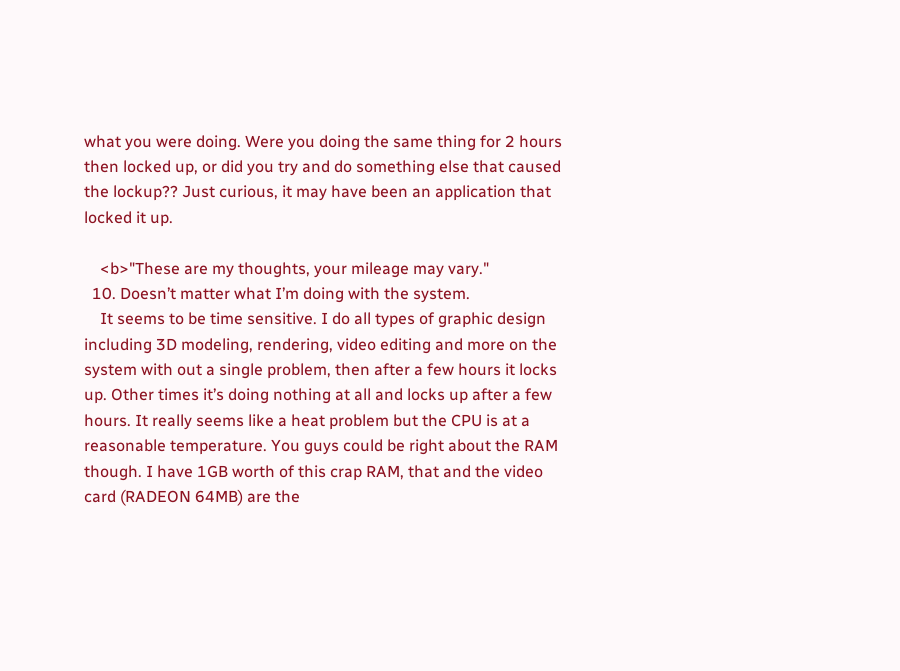what you were doing. Were you doing the same thing for 2 hours then locked up, or did you try and do something else that caused the lockup?? Just curious, it may have been an application that locked it up.

    <b>"These are my thoughts, your mileage may vary."
  10. Doesn’t matter what I’m doing with the system.
    It seems to be time sensitive. I do all types of graphic design including 3D modeling, rendering, video editing and more on the system with out a single problem, then after a few hours it locks up. Other times it’s doing nothing at all and locks up after a few hours. It really seems like a heat problem but the CPU is at a reasonable temperature. You guys could be right about the RAM though. I have 1GB worth of this crap RAM, that and the video card (RADEON 64MB) are the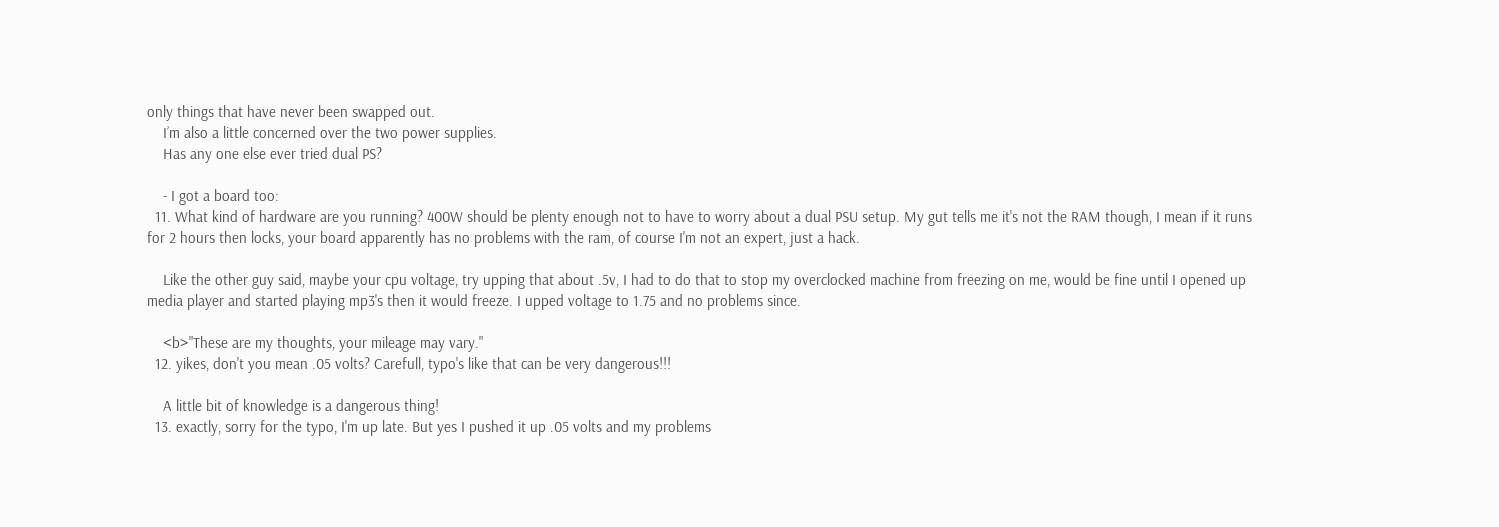only things that have never been swapped out.
    I’m also a little concerned over the two power supplies.
    Has any one else ever tried dual PS?

    - I got a board too:
  11. What kind of hardware are you running? 400W should be plenty enough not to have to worry about a dual PSU setup. My gut tells me it's not the RAM though, I mean if it runs for 2 hours then locks, your board apparently has no problems with the ram, of course I'm not an expert, just a hack.

    Like the other guy said, maybe your cpu voltage, try upping that about .5v, I had to do that to stop my overclocked machine from freezing on me, would be fine until I opened up media player and started playing mp3's then it would freeze. I upped voltage to 1.75 and no problems since.

    <b>"These are my thoughts, your mileage may vary."
  12. yikes, don't you mean .05 volts? Carefull, typo's like that can be very dangerous!!!

    A little bit of knowledge is a dangerous thing!
  13. exactly, sorry for the typo, I'm up late. But yes I pushed it up .05 volts and my problems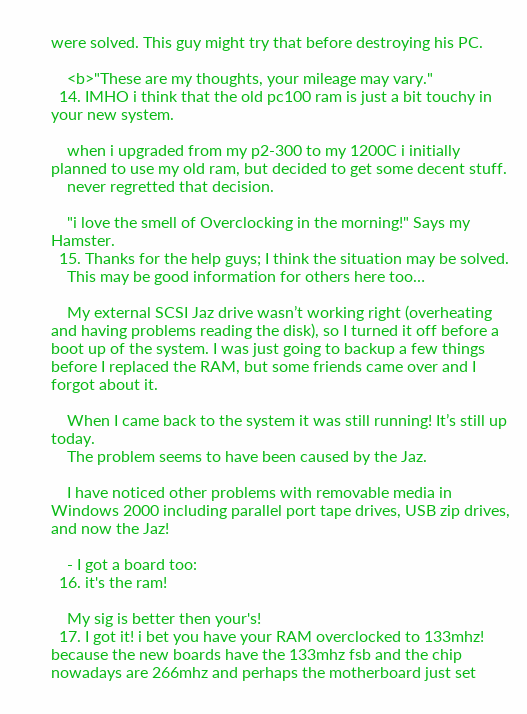were solved. This guy might try that before destroying his PC.

    <b>"These are my thoughts, your mileage may vary."
  14. IMHO i think that the old pc100 ram is just a bit touchy in your new system.

    when i upgraded from my p2-300 to my 1200C i initially planned to use my old ram, but decided to get some decent stuff.
    never regretted that decision.

    "i love the smell of Overclocking in the morning!" Says my Hamster.
  15. Thanks for the help guys; I think the situation may be solved.
    This may be good information for others here too…

    My external SCSI Jaz drive wasn’t working right (overheating and having problems reading the disk), so I turned it off before a boot up of the system. I was just going to backup a few things before I replaced the RAM, but some friends came over and I forgot about it.

    When I came back to the system it was still running! It’s still up today.
    The problem seems to have been caused by the Jaz.

    I have noticed other problems with removable media in Windows 2000 including parallel port tape drives, USB zip drives, and now the Jaz!

    - I got a board too:
  16. it's the ram!

    My sig is better then your's!
  17. I got it! i bet you have your RAM overclocked to 133mhz! because the new boards have the 133mhz fsb and the chip nowadays are 266mhz and perhaps the motherboard just set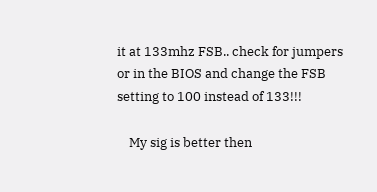it at 133mhz FSB.. check for jumpers or in the BIOS and change the FSB setting to 100 instead of 133!!!

    My sig is better then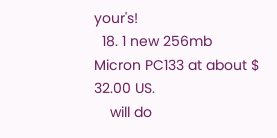your's!
  18. 1 new 256mb Micron PC133 at about $ 32.00 US.
    will do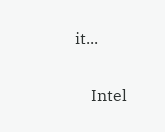it...

    Intel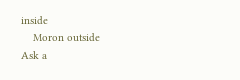inside
    Moron outside
Ask a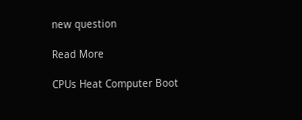new question

Read More

CPUs Heat Computer Boot